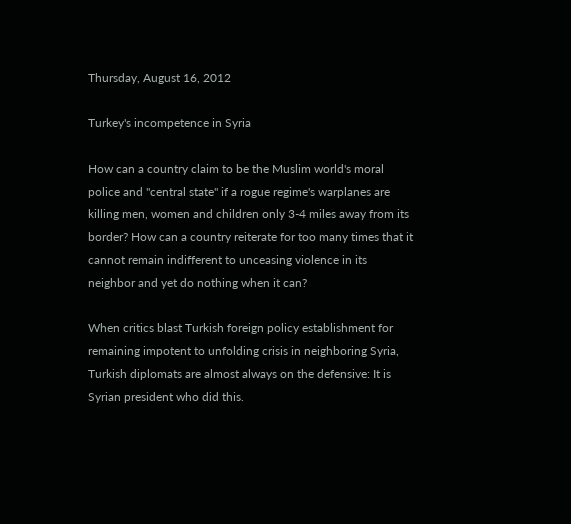Thursday, August 16, 2012

Turkey's incompetence in Syria

How can a country claim to be the Muslim world's moral police and "central state" if a rogue regime's warplanes are killing men, women and children only 3-4 miles away from its border? How can a country reiterate for too many times that it cannot remain indifferent to unceasing violence in its neighbor and yet do nothing when it can?

When critics blast Turkish foreign policy establishment for remaining impotent to unfolding crisis in neighboring Syria, Turkish diplomats are almost always on the defensive: It is Syrian president who did this.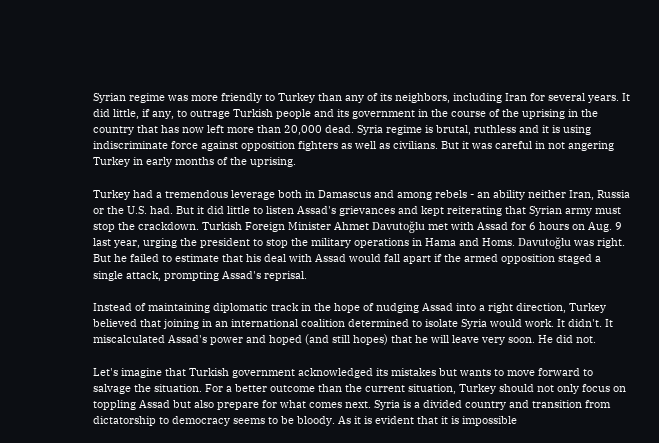Syrian regime was more friendly to Turkey than any of its neighbors, including Iran for several years. It did little, if any, to outrage Turkish people and its government in the course of the uprising in the country that has now left more than 20,000 dead. Syria regime is brutal, ruthless and it is using indiscriminate force against opposition fighters as well as civilians. But it was careful in not angering Turkey in early months of the uprising.

Turkey had a tremendous leverage both in Damascus and among rebels - an ability neither Iran, Russia or the U.S. had. But it did little to listen Assad's grievances and kept reiterating that Syrian army must stop the crackdown. Turkish Foreign Minister Ahmet Davutoğlu met with Assad for 6 hours on Aug. 9 last year, urging the president to stop the military operations in Hama and Homs. Davutoğlu was right. But he failed to estimate that his deal with Assad would fall apart if the armed opposition staged a single attack, prompting Assad's reprisal.

Instead of maintaining diplomatic track in the hope of nudging Assad into a right direction, Turkey believed that joining in an international coalition determined to isolate Syria would work. It didn't. It miscalculated Assad's power and hoped (and still hopes) that he will leave very soon. He did not.

Let's imagine that Turkish government acknowledged its mistakes but wants to move forward to salvage the situation. For a better outcome than the current situation, Turkey should not only focus on toppling Assad but also prepare for what comes next. Syria is a divided country and transition from dictatorship to democracy seems to be bloody. As it is evident that it is impossible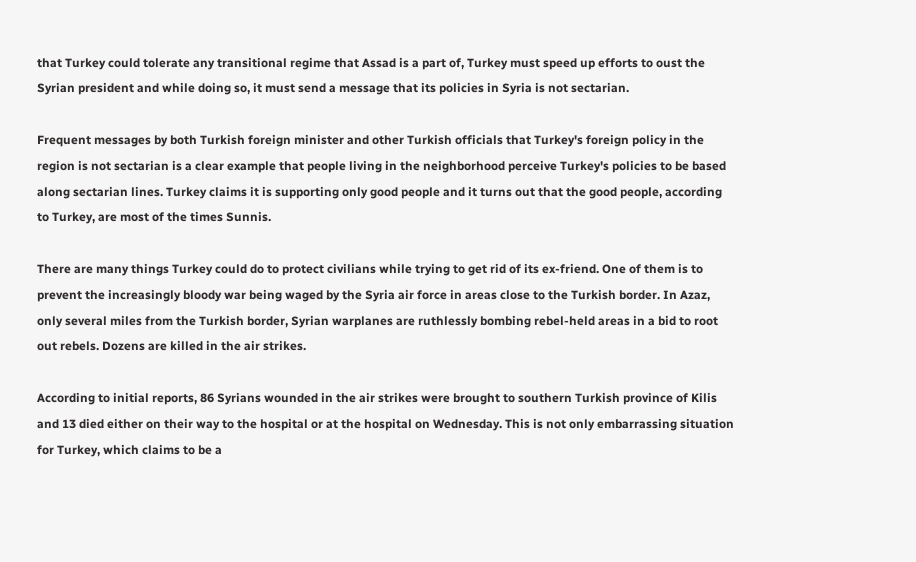that Turkey could tolerate any transitional regime that Assad is a part of, Turkey must speed up efforts to oust the Syrian president and while doing so, it must send a message that its policies in Syria is not sectarian.

Frequent messages by both Turkish foreign minister and other Turkish officials that Turkey's foreign policy in the region is not sectarian is a clear example that people living in the neighborhood perceive Turkey's policies to be based along sectarian lines. Turkey claims it is supporting only good people and it turns out that the good people, according to Turkey, are most of the times Sunnis.

There are many things Turkey could do to protect civilians while trying to get rid of its ex-friend. One of them is to prevent the increasingly bloody war being waged by the Syria air force in areas close to the Turkish border. In Azaz, only several miles from the Turkish border, Syrian warplanes are ruthlessly bombing rebel-held areas in a bid to root out rebels. Dozens are killed in the air strikes.

According to initial reports, 86 Syrians wounded in the air strikes were brought to southern Turkish province of Kilis and 13 died either on their way to the hospital or at the hospital on Wednesday. This is not only embarrassing situation for Turkey, which claims to be a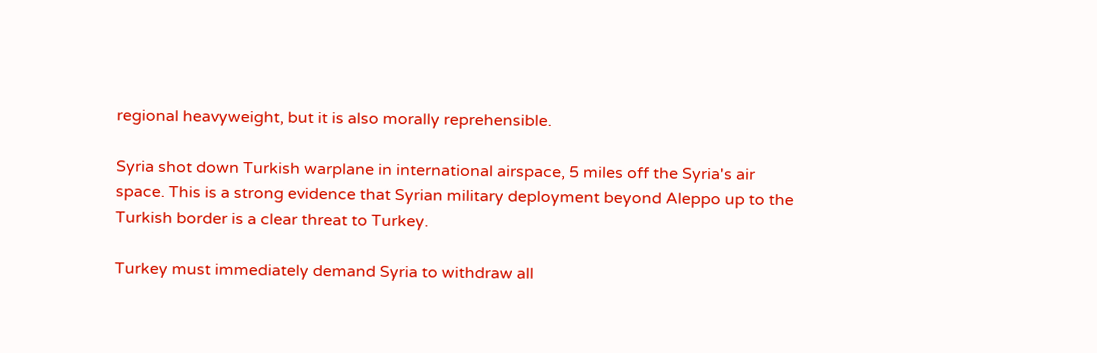regional heavyweight, but it is also morally reprehensible.

Syria shot down Turkish warplane in international airspace, 5 miles off the Syria's air space. This is a strong evidence that Syrian military deployment beyond Aleppo up to the Turkish border is a clear threat to Turkey.

Turkey must immediately demand Syria to withdraw all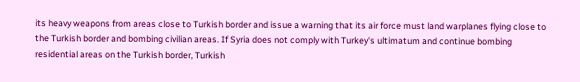its heavy weapons from areas close to Turkish border and issue a warning that its air force must land warplanes flying close to the Turkish border and bombing civilian areas. If Syria does not comply with Turkey's ultimatum and continue bombing residential areas on the Turkish border, Turkish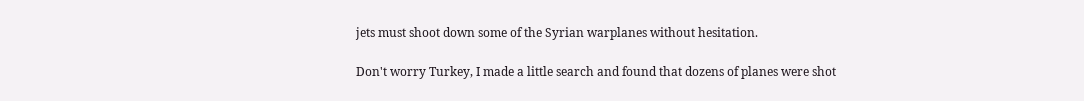jets must shoot down some of the Syrian warplanes without hesitation.

Don't worry Turkey, I made a little search and found that dozens of planes were shot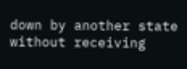down by another state without receiving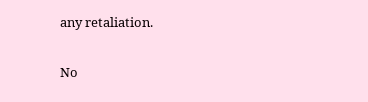any retaliation.

No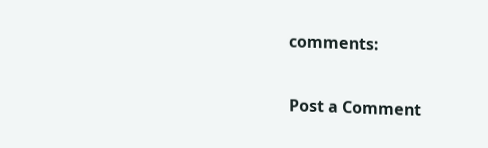comments:

Post a Comment